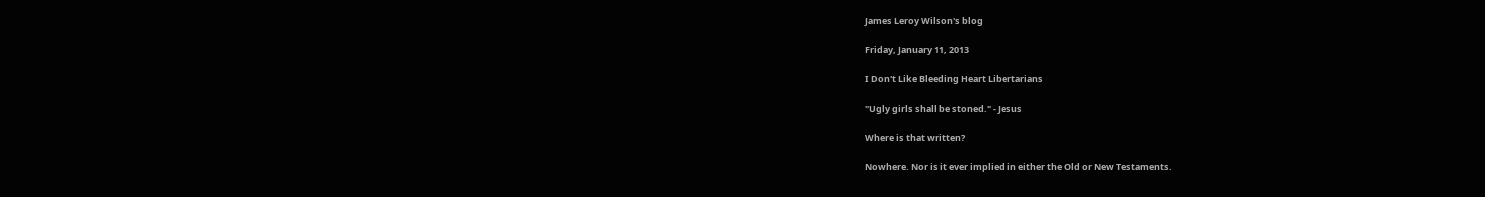James Leroy Wilson's blog

Friday, January 11, 2013

I Don't Like Bleeding Heart Libertarians

"Ugly girls shall be stoned." - Jesus

Where is that written?

Nowhere. Nor is it ever implied in either the Old or New Testaments.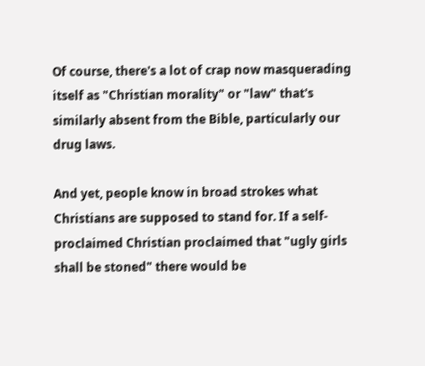Of course, there's a lot of crap now masquerading itself as "Christian morality" or "law" that's similarly absent from the Bible, particularly our drug laws.

And yet, people know in broad strokes what Christians are supposed to stand for. If a self-proclaimed Christian proclaimed that "ugly girls shall be stoned" there would be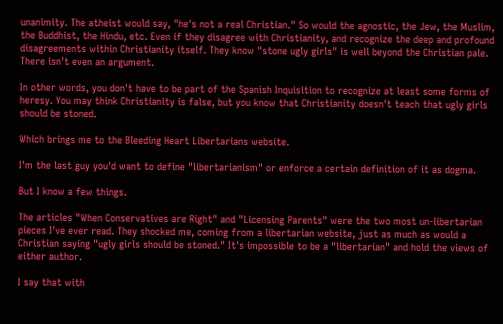unanimity. The atheist would say, "he's not a real Christian." So would the agnostic, the Jew, the Muslim, the Buddhist, the Hindu, etc. Even if they disagree with Christianity, and recognize the deep and profound disagreements within Christianity itself. They know "stone ugly girls" is well beyond the Christian pale. There isn't even an argument.

In other words, you don't have to be part of the Spanish Inquisition to recognize at least some forms of heresy. You may think Christianity is false, but you know that Christianity doesn't teach that ugly girls should be stoned.

Which brings me to the Bleeding Heart Libertarians website.

I'm the last guy you'd want to define "libertarianism" or enforce a certain definition of it as dogma.

But I know a few things.

The articles "When Conservatives are Right" and "Licensing Parents" were the two most un-libertarian pieces I've ever read. They shocked me, coming from a libertarian website, just as much as would a Christian saying "ugly girls should be stoned." It's impossible to be a "libertarian" and hold the views of either author.

I say that with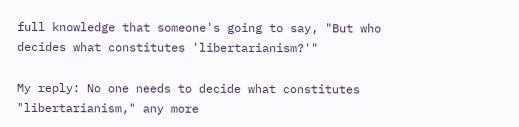full knowledge that someone's going to say, "But who decides what constitutes 'libertarianism?'"

My reply: No one needs to decide what constitutes "libertarianism," any more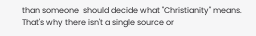than someone  should decide what "Christianity" means. That's why there isn't a single source or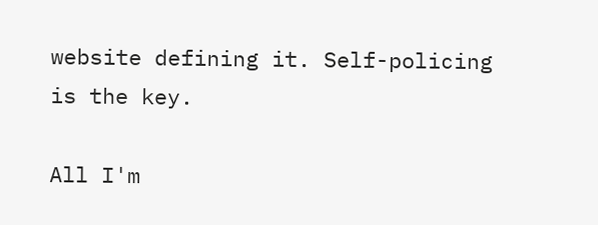website defining it. Self-policing is the key.

All I'm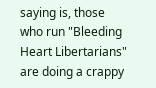saying is, those who run "Bleeding Heart Libertarians" are doing a crappy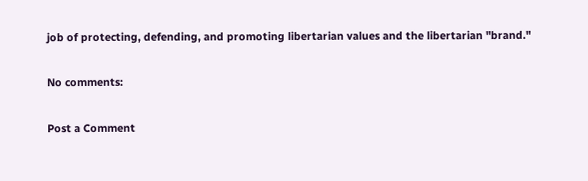job of protecting, defending, and promoting libertarian values and the libertarian "brand."

No comments:

Post a Comment